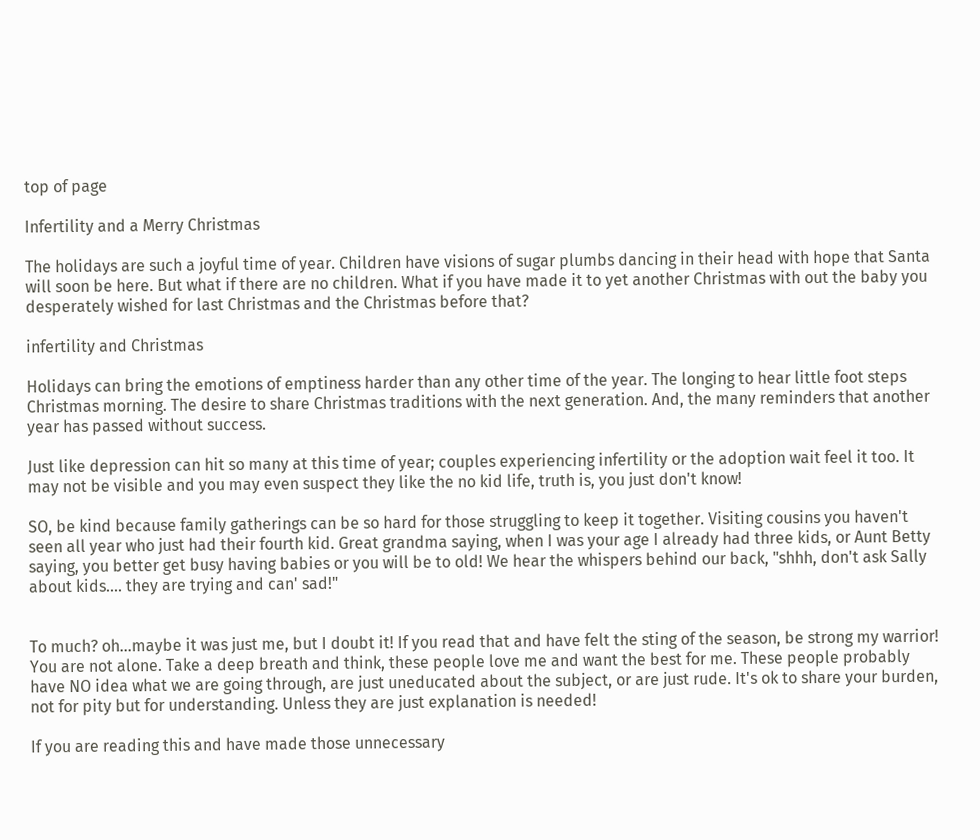top of page

Infertility and a Merry Christmas

The holidays are such a joyful time of year. Children have visions of sugar plumbs dancing in their head with hope that Santa will soon be here. But what if there are no children. What if you have made it to yet another Christmas with out the baby you desperately wished for last Christmas and the Christmas before that?

infertility and Christmas

Holidays can bring the emotions of emptiness harder than any other time of the year. The longing to hear little foot steps Christmas morning. The desire to share Christmas traditions with the next generation. And, the many reminders that another year has passed without success.

Just like depression can hit so many at this time of year; couples experiencing infertility or the adoption wait feel it too. It may not be visible and you may even suspect they like the no kid life, truth is, you just don't know!

SO, be kind because family gatherings can be so hard for those struggling to keep it together. Visiting cousins you haven't seen all year who just had their fourth kid. Great grandma saying, when I was your age I already had three kids, or Aunt Betty saying, you better get busy having babies or you will be to old! We hear the whispers behind our back, "shhh, don't ask Sally about kids.... they are trying and can' sad!"


To much? oh...maybe it was just me, but I doubt it! If you read that and have felt the sting of the season, be strong my warrior! You are not alone. Take a deep breath and think, these people love me and want the best for me. These people probably have NO idea what we are going through, are just uneducated about the subject, or are just rude. It's ok to share your burden, not for pity but for understanding. Unless they are just explanation is needed!

If you are reading this and have made those unnecessary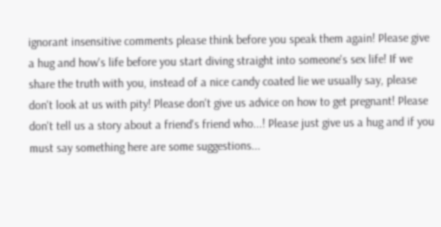ignorant insensitive comments please think before you speak them again! Please give a hug and how's life before you start diving straight into someone's sex life! If we share the truth with you, instead of a nice candy coated lie we usually say, please don't look at us with pity! Please don't give us advice on how to get pregnant! Please don't tell us a story about a friend's friend who...! Please just give us a hug and if you must say something here are some suggestions...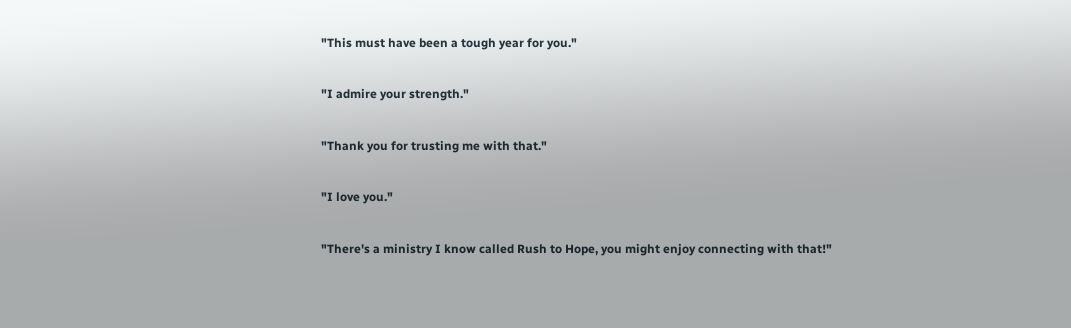"This must have been a tough year for you."

"I admire your strength."

"Thank you for trusting me with that."

"I love you."

"There's a ministry I know called Rush to Hope, you might enjoy connecting with that!"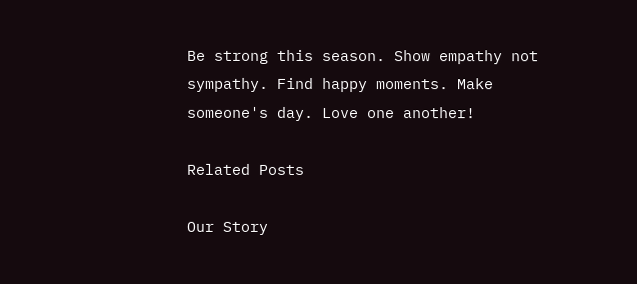Be strong this season. Show empathy not sympathy. Find happy moments. Make someone's day. Love one another!

Related Posts

Our Story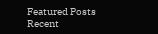Featured Posts
Recent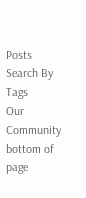Posts
Search By Tags
Our Community
bottom of page